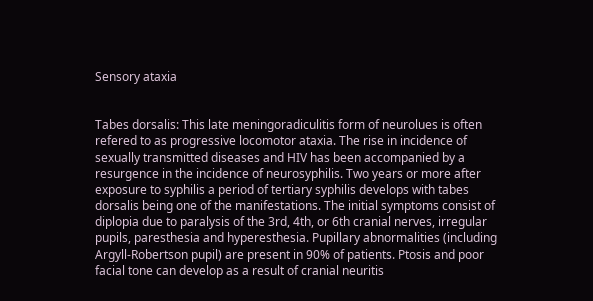Sensory ataxia


Tabes dorsalis: This late meningoradiculitis form of neurolues is often refered to as progressive locomotor ataxia. The rise in incidence of sexually transmitted diseases and HIV has been accompanied by a resurgence in the incidence of neurosyphilis. Two years or more after exposure to syphilis a period of tertiary syphilis develops with tabes dorsalis being one of the manifestations. The initial symptoms consist of diplopia due to paralysis of the 3rd, 4th, or 6th cranial nerves, irregular pupils, paresthesia and hyperesthesia. Pupillary abnormalities (including Argyll-Robertson pupil) are present in 90% of patients. Ptosis and poor facial tone can develop as a result of cranial neuritis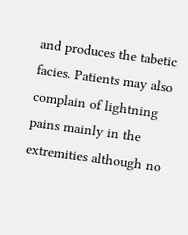and produces the tabetic facies. Patients may also complain of lightning pains mainly in the extremities although no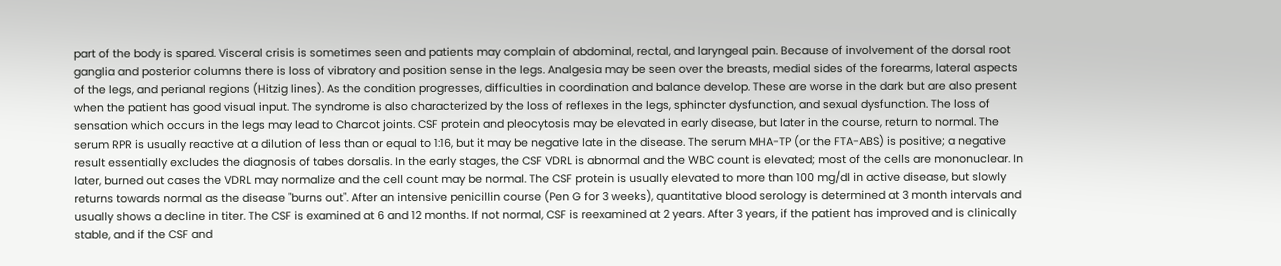part of the body is spared. Visceral crisis is sometimes seen and patients may complain of abdominal, rectal, and laryngeal pain. Because of involvement of the dorsal root ganglia and posterior columns there is loss of vibratory and position sense in the legs. Analgesia may be seen over the breasts, medial sides of the forearms, lateral aspects of the legs, and perianal regions (Hitzig lines). As the condition progresses, difficulties in coordination and balance develop. These are worse in the dark but are also present when the patient has good visual input. The syndrome is also characterized by the loss of reflexes in the legs, sphincter dysfunction, and sexual dysfunction. The loss of sensation which occurs in the legs may lead to Charcot joints. CSF protein and pleocytosis may be elevated in early disease, but later in the course, return to normal. The serum RPR is usually reactive at a dilution of less than or equal to 1:16, but it may be negative late in the disease. The serum MHA-TP (or the FTA-ABS) is positive; a negative result essentially excludes the diagnosis of tabes dorsalis. In the early stages, the CSF VDRL is abnormal and the WBC count is elevated; most of the cells are mononuclear. In later, burned out cases the VDRL may normalize and the cell count may be normal. The CSF protein is usually elevated to more than 100 mg/dl in active disease, but slowly returns towards normal as the disease "burns out". After an intensive penicillin course (Pen G for 3 weeks), quantitative blood serology is determined at 3 month intervals and usually shows a decline in titer. The CSF is examined at 6 and 12 months. If not normal, CSF is reexamined at 2 years. After 3 years, if the patient has improved and is clinically stable, and if the CSF and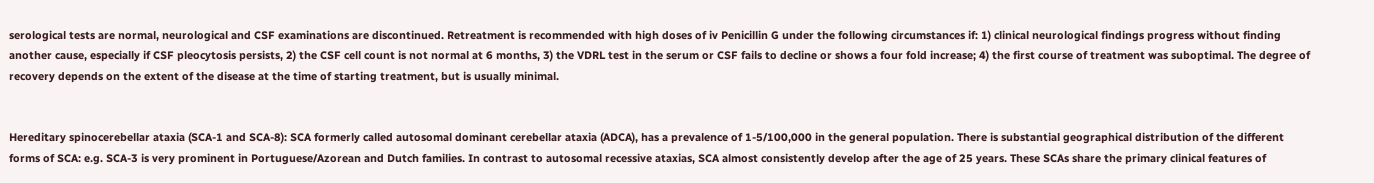serological tests are normal, neurological and CSF examinations are discontinued. Retreatment is recommended with high doses of iv Penicillin G under the following circumstances if: 1) clinical neurological findings progress without finding another cause, especially if CSF pleocytosis persists, 2) the CSF cell count is not normal at 6 months, 3) the VDRL test in the serum or CSF fails to decline or shows a four fold increase; 4) the first course of treatment was suboptimal. The degree of recovery depends on the extent of the disease at the time of starting treatment, but is usually minimal.


Hereditary spinocerebellar ataxia (SCA-1 and SCA-8): SCA formerly called autosomal dominant cerebellar ataxia (ADCA), has a prevalence of 1-5/100,000 in the general population. There is substantial geographical distribution of the different forms of SCA: e.g. SCA-3 is very prominent in Portuguese/Azorean and Dutch families. In contrast to autosomal recessive ataxias, SCA almost consistently develop after the age of 25 years. These SCAs share the primary clinical features of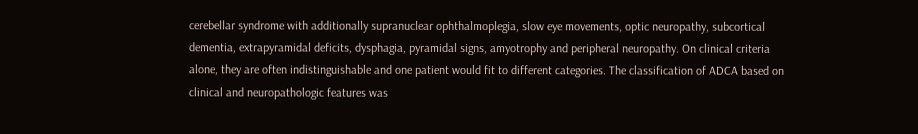cerebellar syndrome with additionally supranuclear ophthalmoplegia, slow eye movements, optic neuropathy, subcortical dementia, extrapyramidal deficits, dysphagia, pyramidal signs, amyotrophy and peripheral neuropathy. On clinical criteria alone, they are often indistinguishable and one patient would fit to different categories. The classification of ADCA based on clinical and neuropathologic features was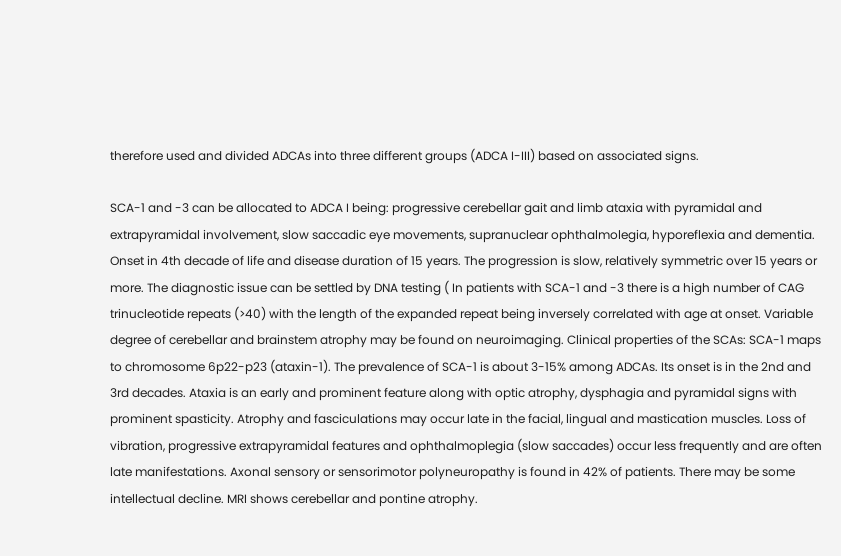therefore used and divided ADCAs into three different groups (ADCA I-III) based on associated signs.

SCA-1 and -3 can be allocated to ADCA I being: progressive cerebellar gait and limb ataxia with pyramidal and extrapyramidal involvement, slow saccadic eye movements, supranuclear ophthalmolegia, hyporeflexia and dementia. Onset in 4th decade of life and disease duration of 15 years. The progression is slow, relatively symmetric over 15 years or more. The diagnostic issue can be settled by DNA testing ( In patients with SCA-1 and -3 there is a high number of CAG trinucleotide repeats (>40) with the length of the expanded repeat being inversely correlated with age at onset. Variable degree of cerebellar and brainstem atrophy may be found on neuroimaging. Clinical properties of the SCAs: SCA-1 maps to chromosome 6p22-p23 (ataxin-1). The prevalence of SCA-1 is about 3-15% among ADCAs. Its onset is in the 2nd and 3rd decades. Ataxia is an early and prominent feature along with optic atrophy, dysphagia and pyramidal signs with prominent spasticity. Atrophy and fasciculations may occur late in the facial, lingual and mastication muscles. Loss of vibration, progressive extrapyramidal features and ophthalmoplegia (slow saccades) occur less frequently and are often late manifestations. Axonal sensory or sensorimotor polyneuropathy is found in 42% of patients. There may be some intellectual decline. MRI shows cerebellar and pontine atrophy.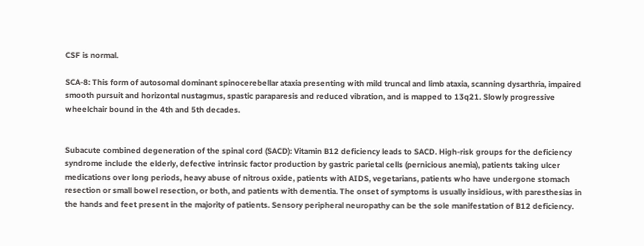CSF is normal.

SCA-8: This form of autosomal dominant spinocerebellar ataxia presenting with mild truncal and limb ataxia, scanning dysarthria, impaired smooth pursuit and horizontal nustagmus, spastic paraparesis and reduced vibration, and is mapped to 13q21. Slowly progressive wheelchair bound in the 4th and 5th decades.


Subacute combined degeneration of the spinal cord (SACD): Vitamin B12 deficiency leads to SACD. High-risk groups for the deficiency syndrome include the elderly, defective intrinsic factor production by gastric parietal cells (pernicious anemia), patients taking ulcer medications over long periods, heavy abuse of nitrous oxide, patients with AIDS, vegetarians, patients who have undergone stomach resection or small bowel resection, or both, and patients with dementia. The onset of symptoms is usually insidious, with paresthesias in the hands and feet present in the majority of patients. Sensory peripheral neuropathy can be the sole manifestation of B12 deficiency.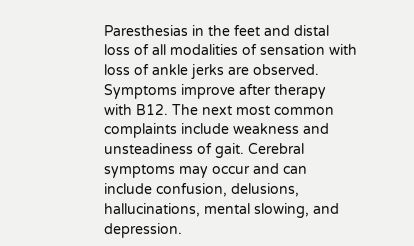Paresthesias in the feet and distal loss of all modalities of sensation with loss of ankle jerks are observed. Symptoms improve after therapy with B12. The next most common complaints include weakness and unsteadiness of gait. Cerebral symptoms may occur and can include confusion, delusions, hallucinations, mental slowing, and depression.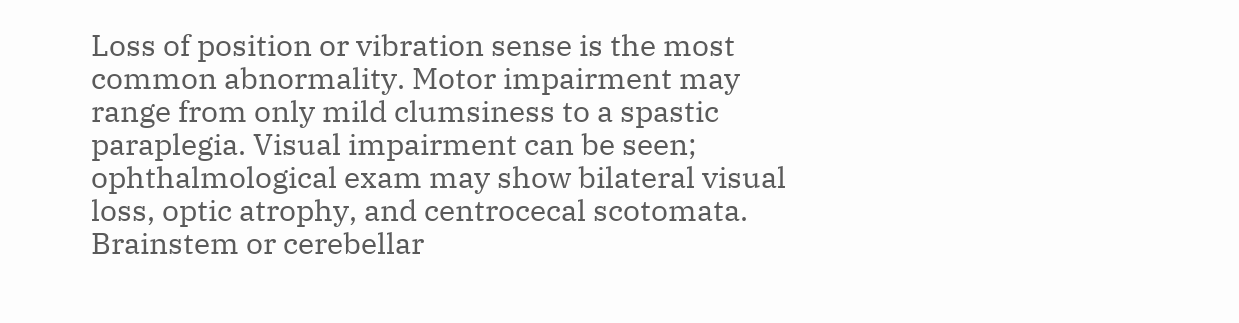Loss of position or vibration sense is the most common abnormality. Motor impairment may range from only mild clumsiness to a spastic paraplegia. Visual impairment can be seen; ophthalmological exam may show bilateral visual loss, optic atrophy, and centrocecal scotomata. Brainstem or cerebellar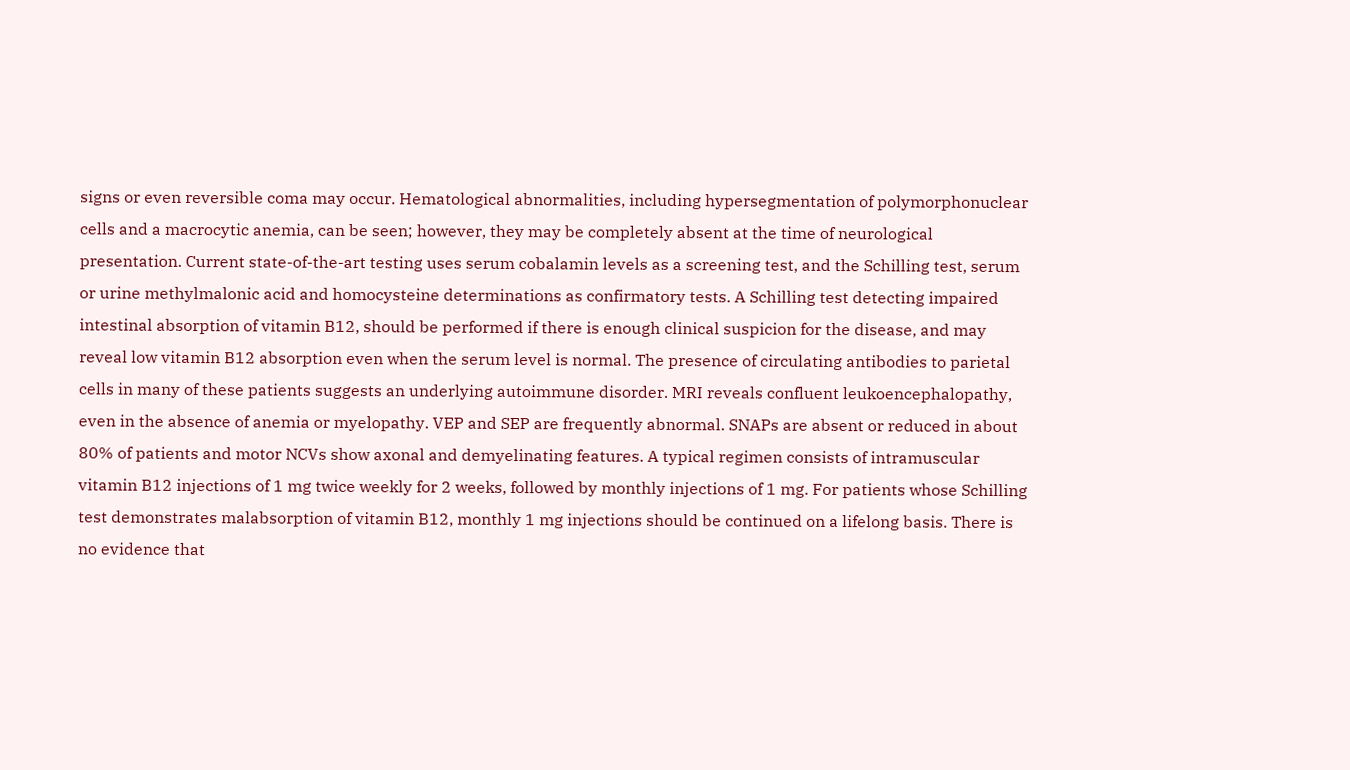signs or even reversible coma may occur. Hematological abnormalities, including hypersegmentation of polymorphonuclear cells and a macrocytic anemia, can be seen; however, they may be completely absent at the time of neurological presentation. Current state-of-the-art testing uses serum cobalamin levels as a screening test, and the Schilling test, serum or urine methylmalonic acid and homocysteine determinations as confirmatory tests. A Schilling test detecting impaired intestinal absorption of vitamin B12, should be performed if there is enough clinical suspicion for the disease, and may reveal low vitamin B12 absorption even when the serum level is normal. The presence of circulating antibodies to parietal cells in many of these patients suggests an underlying autoimmune disorder. MRI reveals confluent leukoencephalopathy, even in the absence of anemia or myelopathy. VEP and SEP are frequently abnormal. SNAPs are absent or reduced in about 80% of patients and motor NCVs show axonal and demyelinating features. A typical regimen consists of intramuscular vitamin B12 injections of 1 mg twice weekly for 2 weeks, followed by monthly injections of 1 mg. For patients whose Schilling test demonstrates malabsorption of vitamin B12, monthly 1 mg injections should be continued on a lifelong basis. There is no evidence that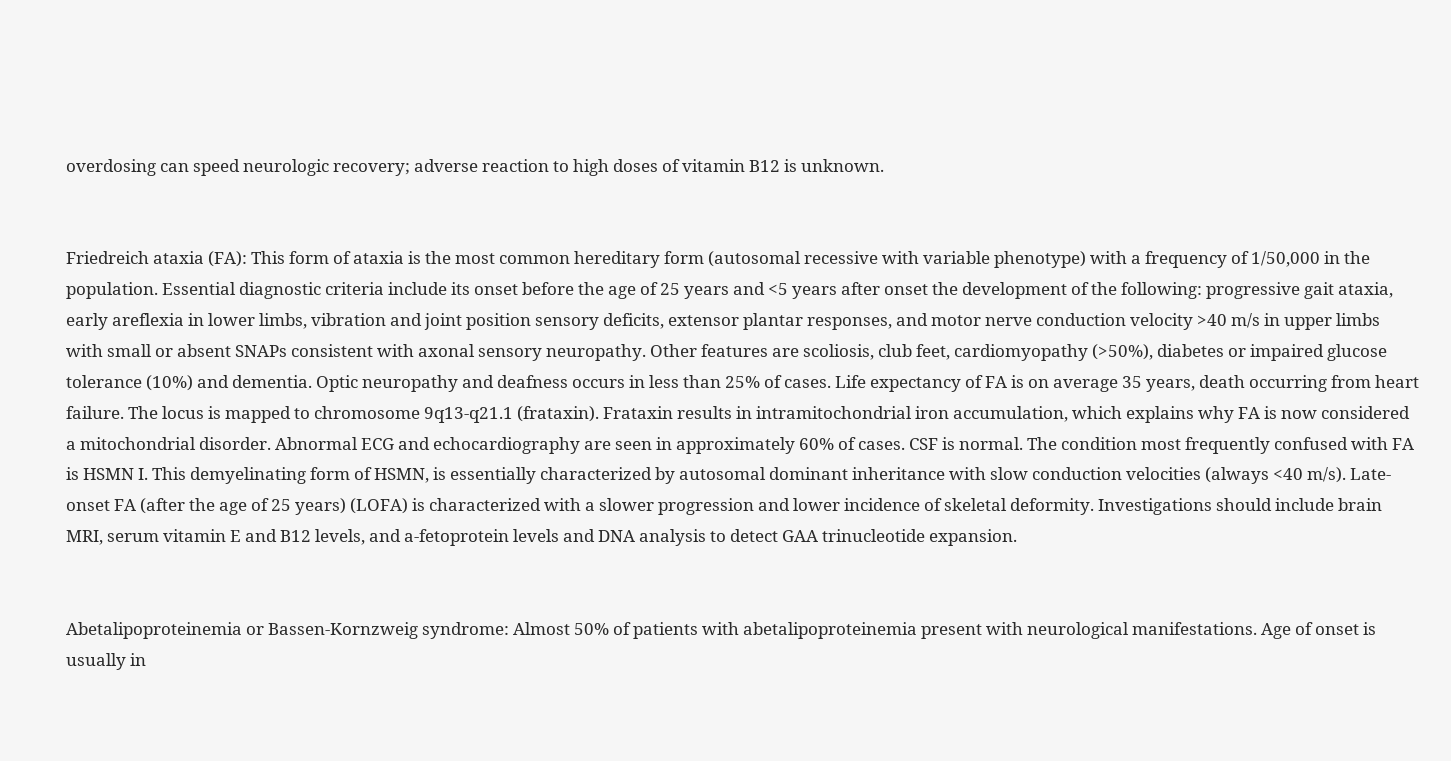overdosing can speed neurologic recovery; adverse reaction to high doses of vitamin B12 is unknown.


Friedreich ataxia (FA): This form of ataxia is the most common hereditary form (autosomal recessive with variable phenotype) with a frequency of 1/50,000 in the population. Essential diagnostic criteria include its onset before the age of 25 years and <5 years after onset the development of the following: progressive gait ataxia, early areflexia in lower limbs, vibration and joint position sensory deficits, extensor plantar responses, and motor nerve conduction velocity >40 m/s in upper limbs with small or absent SNAPs consistent with axonal sensory neuropathy. Other features are scoliosis, club feet, cardiomyopathy (>50%), diabetes or impaired glucose tolerance (10%) and dementia. Optic neuropathy and deafness occurs in less than 25% of cases. Life expectancy of FA is on average 35 years, death occurring from heart failure. The locus is mapped to chromosome 9q13-q21.1 (frataxin). Frataxin results in intramitochondrial iron accumulation, which explains why FA is now considered a mitochondrial disorder. Abnormal ECG and echocardiography are seen in approximately 60% of cases. CSF is normal. The condition most frequently confused with FA is HSMN I. This demyelinating form of HSMN, is essentially characterized by autosomal dominant inheritance with slow conduction velocities (always <40 m/s). Late-onset FA (after the age of 25 years) (LOFA) is characterized with a slower progression and lower incidence of skeletal deformity. Investigations should include brain MRI, serum vitamin E and B12 levels, and a-fetoprotein levels and DNA analysis to detect GAA trinucleotide expansion.


Abetalipoproteinemia or Bassen-Kornzweig syndrome: Almost 50% of patients with abetalipoproteinemia present with neurological manifestations. Age of onset is usually in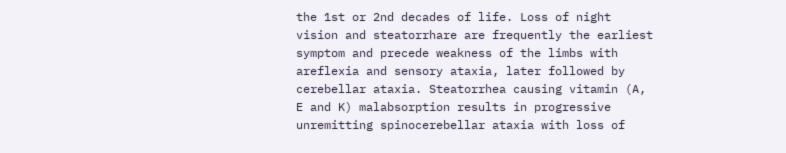the 1st or 2nd decades of life. Loss of night vision and steatorrhare are frequently the earliest symptom and precede weakness of the limbs with areflexia and sensory ataxia, later followed by cerebellar ataxia. Steatorrhea causing vitamin (A, E and K) malabsorption results in progressive unremitting spinocerebellar ataxia with loss of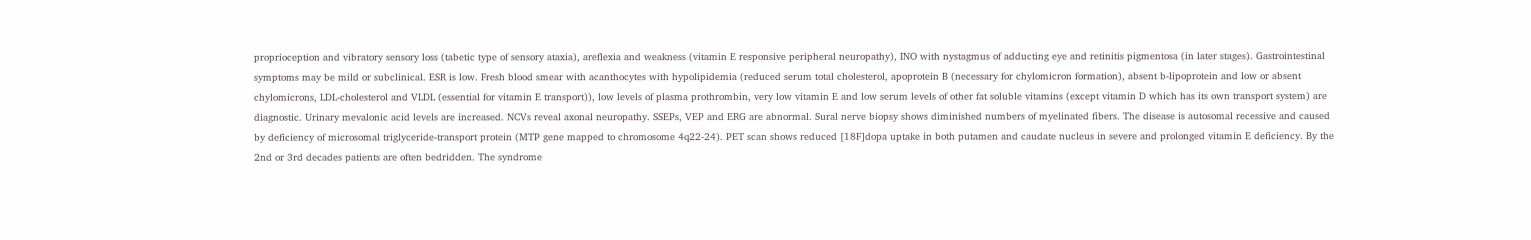proprioception and vibratory sensory loss (tabetic type of sensory ataxia), areflexia and weakness (vitamin E responsive peripheral neuropathy), INO with nystagmus of adducting eye and retinitis pigmentosa (in later stages). Gastrointestinal symptoms may be mild or subclinical. ESR is low. Fresh blood smear with acanthocytes with hypolipidemia (reduced serum total cholesterol, apoprotein B (necessary for chylomicron formation), absent b-lipoprotein and low or absent chylomicrons, LDL-cholesterol and VLDL (essential for vitamin E transport)), low levels of plasma prothrombin, very low vitamin E and low serum levels of other fat soluble vitamins (except vitamin D which has its own transport system) are diagnostic. Urinary mevalonic acid levels are increased. NCVs reveal axonal neuropathy. SSEPs, VEP and ERG are abnormal. Sural nerve biopsy shows diminished numbers of myelinated fibers. The disease is autosomal recessive and caused by deficiency of microsomal triglyceride-transport protein (MTP gene mapped to chromosome 4q22-24). PET scan shows reduced [18F]dopa uptake in both putamen and caudate nucleus in severe and prolonged vitamin E deficiency. By the 2nd or 3rd decades patients are often bedridden. The syndrome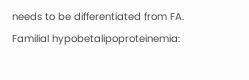needs to be differentiated from FA. Familial hypobetalipoproteinemia: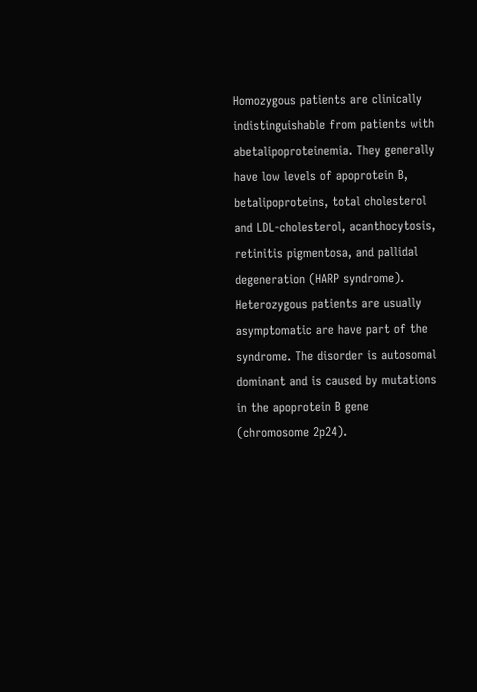Homozygous patients are clinically indistinguishable from patients with abetalipoproteinemia. They generally have low levels of apoprotein B, betalipoproteins, total cholesterol and LDL-cholesterol, acanthocytosis, retinitis pigmentosa, and pallidal degeneration (HARP syndrome). Heterozygous patients are usually asymptomatic are have part of the syndrome. The disorder is autosomal dominant and is caused by mutations in the apoprotein B gene (chromosome 2p24).